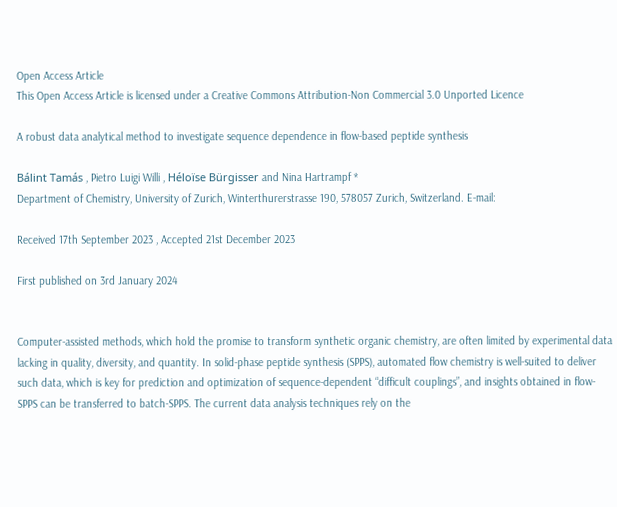Open Access Article
This Open Access Article is licensed under a Creative Commons Attribution-Non Commercial 3.0 Unported Licence

A robust data analytical method to investigate sequence dependence in flow-based peptide synthesis

Bálint Tamás , Pietro Luigi Willi , Héloïse Bürgisser and Nina Hartrampf *
Department of Chemistry, University of Zurich, Winterthurerstrasse 190, 578057 Zurich, Switzerland. E-mail:

Received 17th September 2023 , Accepted 21st December 2023

First published on 3rd January 2024


Computer-assisted methods, which hold the promise to transform synthetic organic chemistry, are often limited by experimental data lacking in quality, diversity, and quantity. In solid-phase peptide synthesis (SPPS), automated flow chemistry is well-suited to deliver such data, which is key for prediction and optimization of sequence-dependent “difficult couplings”, and insights obtained in flow-SPPS can be transferred to batch-SPPS. The current data analysis techniques rely on the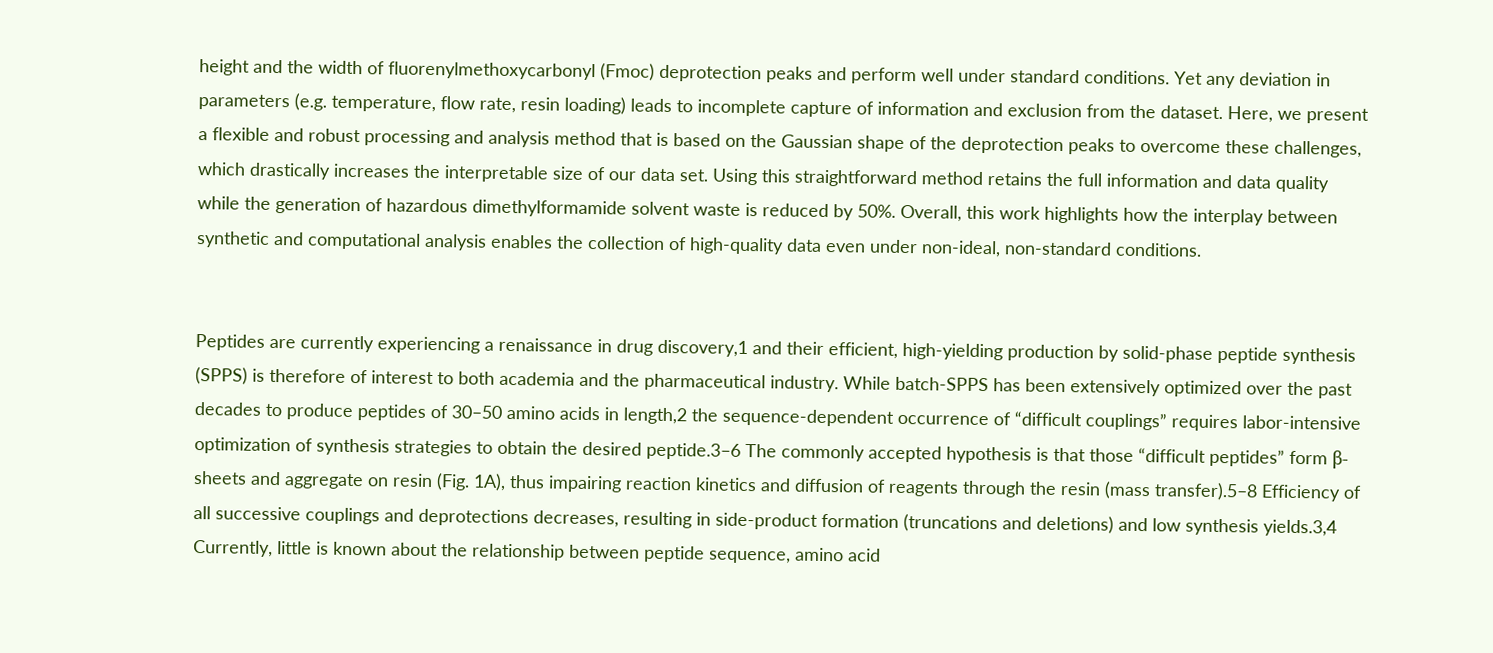height and the width of fluorenylmethoxycarbonyl (Fmoc) deprotection peaks and perform well under standard conditions. Yet any deviation in parameters (e.g. temperature, flow rate, resin loading) leads to incomplete capture of information and exclusion from the dataset. Here, we present a flexible and robust processing and analysis method that is based on the Gaussian shape of the deprotection peaks to overcome these challenges, which drastically increases the interpretable size of our data set. Using this straightforward method retains the full information and data quality while the generation of hazardous dimethylformamide solvent waste is reduced by 50%. Overall, this work highlights how the interplay between synthetic and computational analysis enables the collection of high-quality data even under non-ideal, non-standard conditions.


Peptides are currently experiencing a renaissance in drug discovery,1 and their efficient, high-yielding production by solid-phase peptide synthesis (SPPS) is therefore of interest to both academia and the pharmaceutical industry. While batch-SPPS has been extensively optimized over the past decades to produce peptides of 30–50 amino acids in length,2 the sequence-dependent occurrence of “difficult couplings” requires labor-intensive optimization of synthesis strategies to obtain the desired peptide.3–6 The commonly accepted hypothesis is that those “difficult peptides” form β-sheets and aggregate on resin (Fig. 1A), thus impairing reaction kinetics and diffusion of reagents through the resin (mass transfer).5–8 Efficiency of all successive couplings and deprotections decreases, resulting in side-product formation (truncations and deletions) and low synthesis yields.3,4 Currently, little is known about the relationship between peptide sequence, amino acid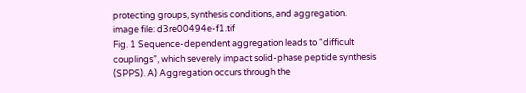protecting groups, synthesis conditions, and aggregation.
image file: d3re00494e-f1.tif
Fig. 1 Sequence-dependent aggregation leads to “difficult couplings”, which severely impact solid-phase peptide synthesis (SPPS). A) Aggregation occurs through the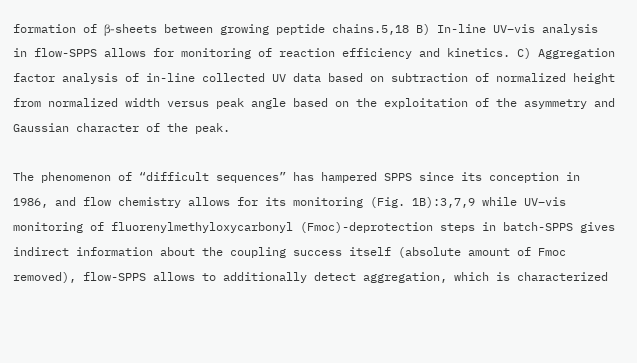formation of β-sheets between growing peptide chains.5,18 B) In-line UV–vis analysis in flow-SPPS allows for monitoring of reaction efficiency and kinetics. C) Aggregation factor analysis of in-line collected UV data based on subtraction of normalized height from normalized width versus peak angle based on the exploitation of the asymmetry and Gaussian character of the peak.

The phenomenon of “difficult sequences” has hampered SPPS since its conception in 1986, and flow chemistry allows for its monitoring (Fig. 1B):3,7,9 while UV–vis monitoring of fluorenylmethyloxycarbonyl (Fmoc)-deprotection steps in batch-SPPS gives indirect information about the coupling success itself (absolute amount of Fmoc removed), flow-SPPS allows to additionally detect aggregation, which is characterized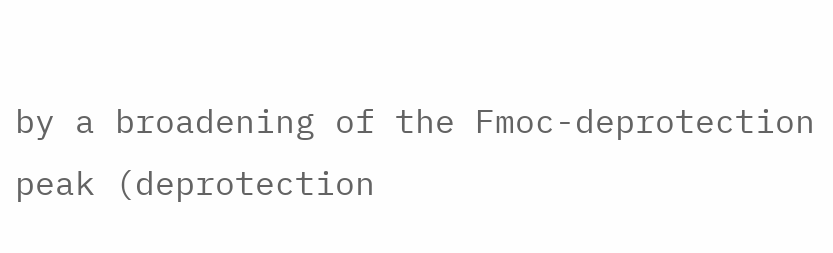by a broadening of the Fmoc-deprotection peak (deprotection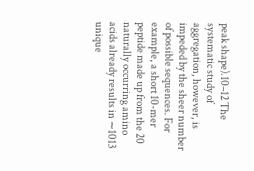peak shape).10–12 The systematic study of aggregation, however, is impeded by the sheer number of possible sequences. For example, a short 10-mer peptide made up from the 20 naturally occurring amino acids already results in ∼1013 unique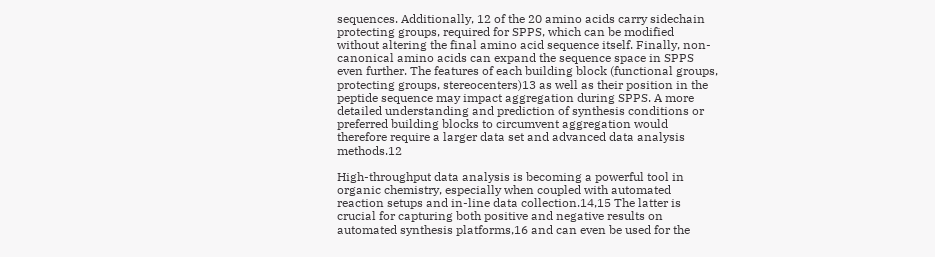sequences. Additionally, 12 of the 20 amino acids carry sidechain protecting groups, required for SPPS, which can be modified without altering the final amino acid sequence itself. Finally, non-canonical amino acids can expand the sequence space in SPPS even further. The features of each building block (functional groups, protecting groups, stereocenters)13 as well as their position in the peptide sequence may impact aggregation during SPPS. A more detailed understanding and prediction of synthesis conditions or preferred building blocks to circumvent aggregation would therefore require a larger data set and advanced data analysis methods.12

High-throughput data analysis is becoming a powerful tool in organic chemistry, especially when coupled with automated reaction setups and in-line data collection.14,15 The latter is crucial for capturing both positive and negative results on automated synthesis platforms,16 and can even be used for the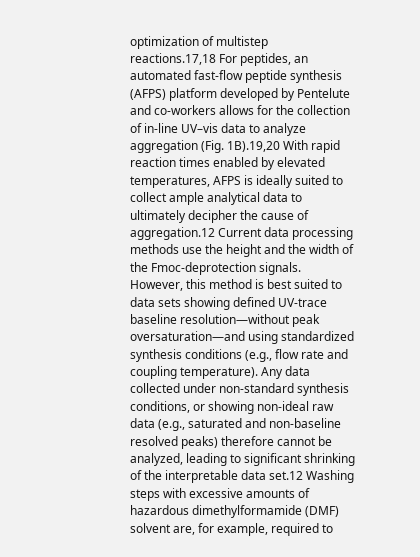optimization of multistep reactions.17,18 For peptides, an automated fast-flow peptide synthesis (AFPS) platform developed by Pentelute and co-workers allows for the collection of in-line UV–vis data to analyze aggregation (Fig. 1B).19,20 With rapid reaction times enabled by elevated temperatures, AFPS is ideally suited to collect ample analytical data to ultimately decipher the cause of aggregation.12 Current data processing methods use the height and the width of the Fmoc-deprotection signals. However, this method is best suited to data sets showing defined UV-trace baseline resolution—without peak oversaturation—and using standardized synthesis conditions (e.g., flow rate and coupling temperature). Any data collected under non-standard synthesis conditions, or showing non-ideal raw data (e.g., saturated and non-baseline resolved peaks) therefore cannot be analyzed, leading to significant shrinking of the interpretable data set.12 Washing steps with excessive amounts of hazardous dimethylformamide (DMF) solvent are, for example, required to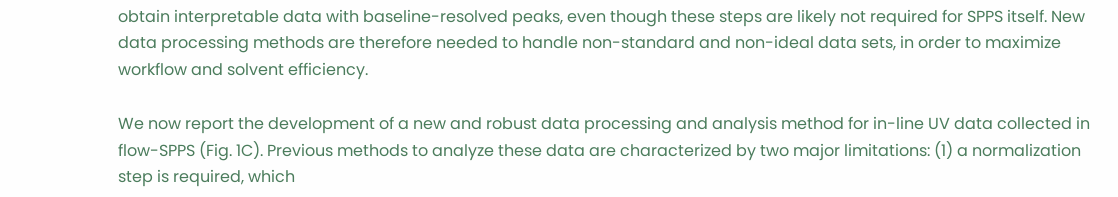obtain interpretable data with baseline-resolved peaks, even though these steps are likely not required for SPPS itself. New data processing methods are therefore needed to handle non-standard and non-ideal data sets, in order to maximize workflow and solvent efficiency.

We now report the development of a new and robust data processing and analysis method for in-line UV data collected in flow-SPPS (Fig. 1C). Previous methods to analyze these data are characterized by two major limitations: (1) a normalization step is required, which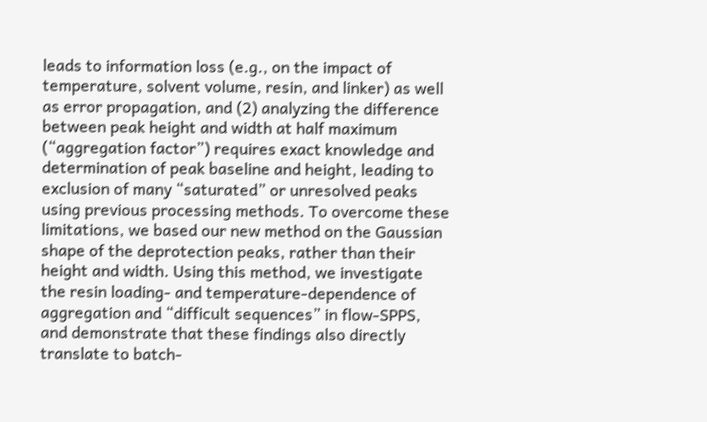leads to information loss (e.g., on the impact of temperature, solvent volume, resin, and linker) as well as error propagation, and (2) analyzing the difference between peak height and width at half maximum (“aggregation factor”) requires exact knowledge and determination of peak baseline and height, leading to exclusion of many “saturated” or unresolved peaks using previous processing methods. To overcome these limitations, we based our new method on the Gaussian shape of the deprotection peaks, rather than their height and width. Using this method, we investigate the resin loading- and temperature-dependence of aggregation and “difficult sequences” in flow-SPPS, and demonstrate that these findings also directly translate to batch-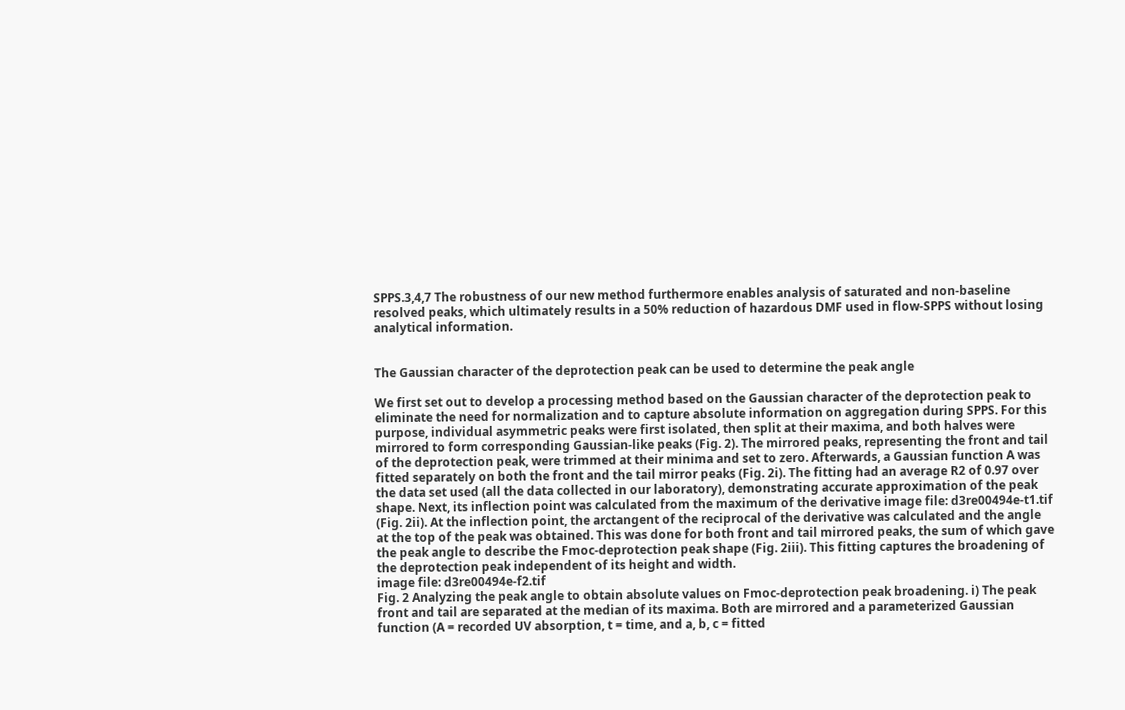SPPS.3,4,7 The robustness of our new method furthermore enables analysis of saturated and non-baseline resolved peaks, which ultimately results in a 50% reduction of hazardous DMF used in flow-SPPS without losing analytical information.


The Gaussian character of the deprotection peak can be used to determine the peak angle

We first set out to develop a processing method based on the Gaussian character of the deprotection peak to eliminate the need for normalization and to capture absolute information on aggregation during SPPS. For this purpose, individual asymmetric peaks were first isolated, then split at their maxima, and both halves were mirrored to form corresponding Gaussian-like peaks (Fig. 2). The mirrored peaks, representing the front and tail of the deprotection peak, were trimmed at their minima and set to zero. Afterwards, a Gaussian function A was fitted separately on both the front and the tail mirror peaks (Fig. 2i). The fitting had an average R2 of 0.97 over the data set used (all the data collected in our laboratory), demonstrating accurate approximation of the peak shape. Next, its inflection point was calculated from the maximum of the derivative image file: d3re00494e-t1.tif (Fig. 2ii). At the inflection point, the arctangent of the reciprocal of the derivative was calculated and the angle at the top of the peak was obtained. This was done for both front and tail mirrored peaks, the sum of which gave the peak angle to describe the Fmoc-deprotection peak shape (Fig. 2iii). This fitting captures the broadening of the deprotection peak independent of its height and width.
image file: d3re00494e-f2.tif
Fig. 2 Analyzing the peak angle to obtain absolute values on Fmoc-deprotection peak broadening. i) The peak front and tail are separated at the median of its maxima. Both are mirrored and a parameterized Gaussian function (A = recorded UV absorption, t = time, and a, b, c = fitted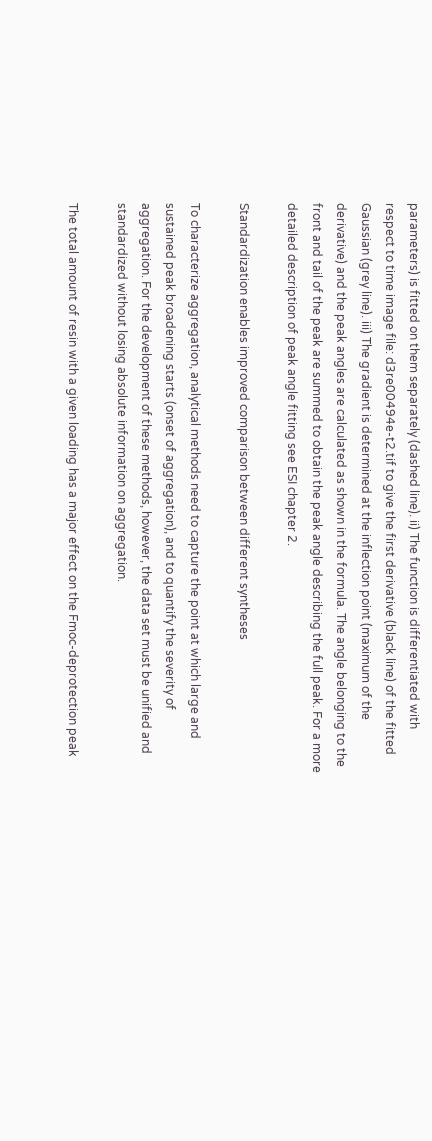parameters) is fitted on them separately (dashed line). ii) The function is differentiated with respect to time image file: d3re00494e-t2.tif to give the first derivative (black line) of the fitted Gaussian (grey line). iii) The gradient is determined at the inflection point (maximum of the derivative) and the peak angles are calculated as shown in the formula. The angle belonging to the front and tail of the peak are summed to obtain the peak angle describing the full peak. For a more detailed description of peak angle fitting see ESI chapter 2.

Standardization enables improved comparison between different syntheses

To characterize aggregation, analytical methods need to capture the point at which large and sustained peak broadening starts (onset of aggregation), and to quantify the severity of aggregation. For the development of these methods, however, the data set must be unified and standardized without losing absolute information on aggregation.

The total amount of resin with a given loading has a major effect on the Fmoc-deprotection peak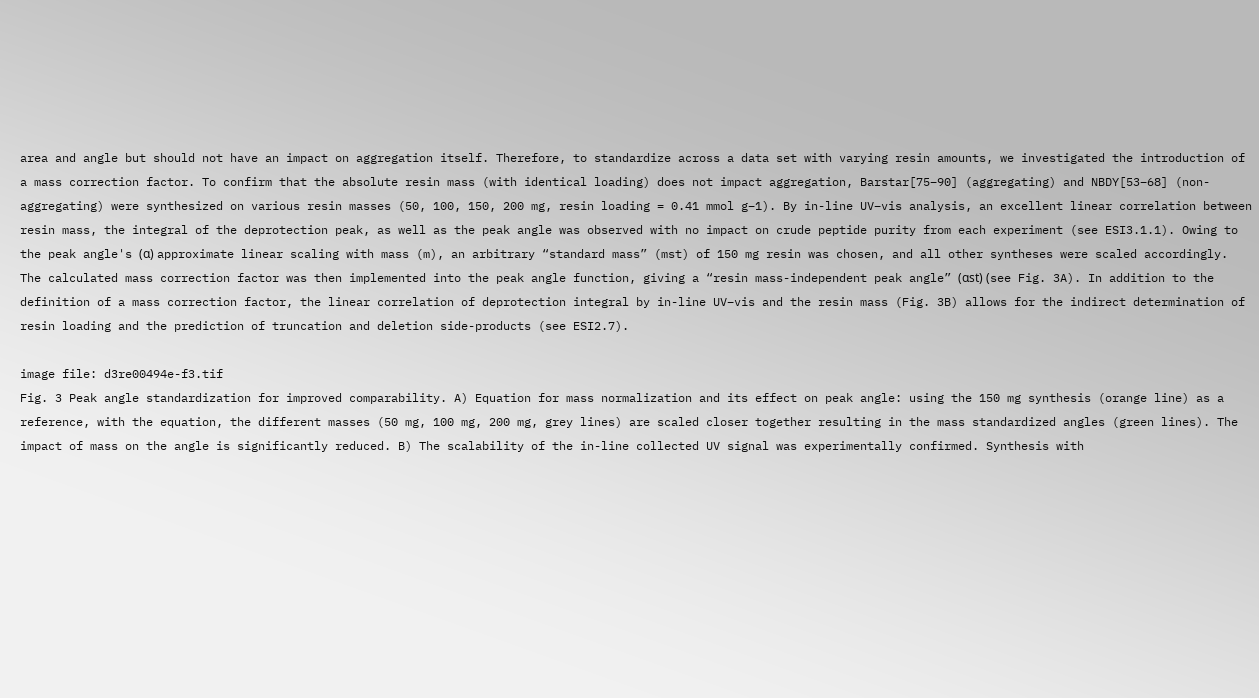area and angle but should not have an impact on aggregation itself. Therefore, to standardize across a data set with varying resin amounts, we investigated the introduction of a mass correction factor. To confirm that the absolute resin mass (with identical loading) does not impact aggregation, Barstar[75–90] (aggregating) and NBDY[53–68] (non-aggregating) were synthesized on various resin masses (50, 100, 150, 200 mg, resin loading = 0.41 mmol g−1). By in-line UV–vis analysis, an excellent linear correlation between resin mass, the integral of the deprotection peak, as well as the peak angle was observed with no impact on crude peptide purity from each experiment (see ESI3.1.1). Owing to the peak angle's (α) approximate linear scaling with mass (m), an arbitrary “standard mass” (mst) of 150 mg resin was chosen, and all other syntheses were scaled accordingly. The calculated mass correction factor was then implemented into the peak angle function, giving a “resin mass-independent peak angle” (αst) (see Fig. 3A). In addition to the definition of a mass correction factor, the linear correlation of deprotection integral by in-line UV–vis and the resin mass (Fig. 3B) allows for the indirect determination of resin loading and the prediction of truncation and deletion side-products (see ESI2.7).

image file: d3re00494e-f3.tif
Fig. 3 Peak angle standardization for improved comparability. A) Equation for mass normalization and its effect on peak angle: using the 150 mg synthesis (orange line) as a reference, with the equation, the different masses (50 mg, 100 mg, 200 mg, grey lines) are scaled closer together resulting in the mass standardized angles (green lines). The impact of mass on the angle is significantly reduced. B) The scalability of the in-line collected UV signal was experimentally confirmed. Synthesis with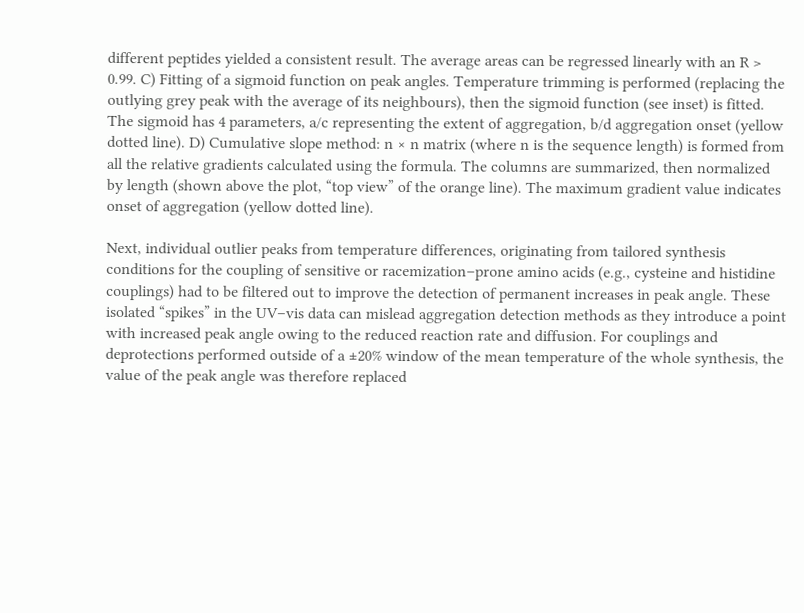different peptides yielded a consistent result. The average areas can be regressed linearly with an R > 0.99. C) Fitting of a sigmoid function on peak angles. Temperature trimming is performed (replacing the outlying grey peak with the average of its neighbours), then the sigmoid function (see inset) is fitted. The sigmoid has 4 parameters, a/c representing the extent of aggregation, b/d aggregation onset (yellow dotted line). D) Cumulative slope method: n × n matrix (where n is the sequence length) is formed from all the relative gradients calculated using the formula. The columns are summarized, then normalized by length (shown above the plot, “top view” of the orange line). The maximum gradient value indicates onset of aggregation (yellow dotted line).

Next, individual outlier peaks from temperature differences, originating from tailored synthesis conditions for the coupling of sensitive or racemization–prone amino acids (e.g., cysteine and histidine couplings) had to be filtered out to improve the detection of permanent increases in peak angle. These isolated “spikes” in the UV–vis data can mislead aggregation detection methods as they introduce a point with increased peak angle owing to the reduced reaction rate and diffusion. For couplings and deprotections performed outside of a ±20% window of the mean temperature of the whole synthesis, the value of the peak angle was therefore replaced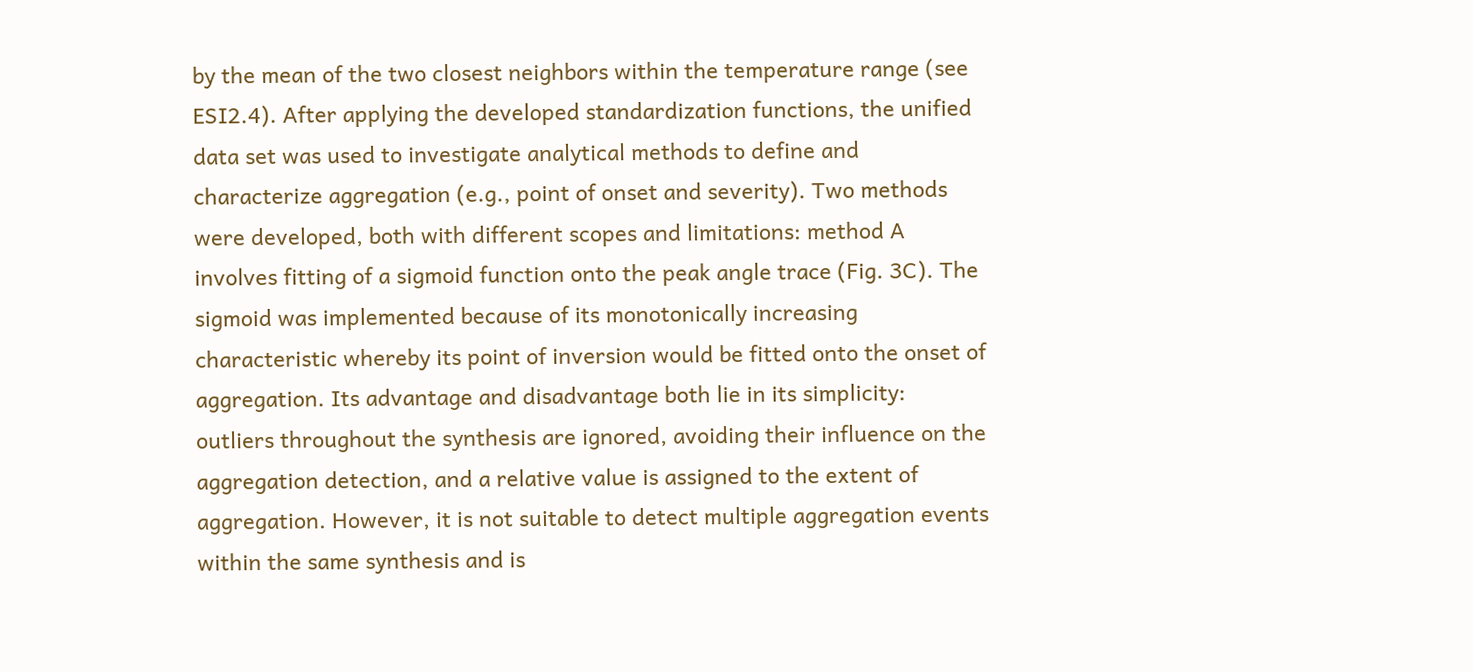by the mean of the two closest neighbors within the temperature range (see ESI2.4). After applying the developed standardization functions, the unified data set was used to investigate analytical methods to define and characterize aggregation (e.g., point of onset and severity). Two methods were developed, both with different scopes and limitations: method A involves fitting of a sigmoid function onto the peak angle trace (Fig. 3C). The sigmoid was implemented because of its monotonically increasing characteristic whereby its point of inversion would be fitted onto the onset of aggregation. Its advantage and disadvantage both lie in its simplicity: outliers throughout the synthesis are ignored, avoiding their influence on the aggregation detection, and a relative value is assigned to the extent of aggregation. However, it is not suitable to detect multiple aggregation events within the same synthesis and is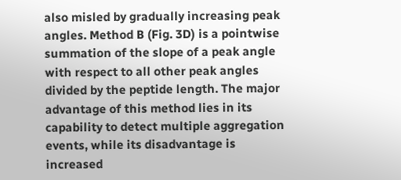also misled by gradually increasing peak angles. Method B (Fig. 3D) is a pointwise summation of the slope of a peak angle with respect to all other peak angles divided by the peptide length. The major advantage of this method lies in its capability to detect multiple aggregation events, while its disadvantage is increased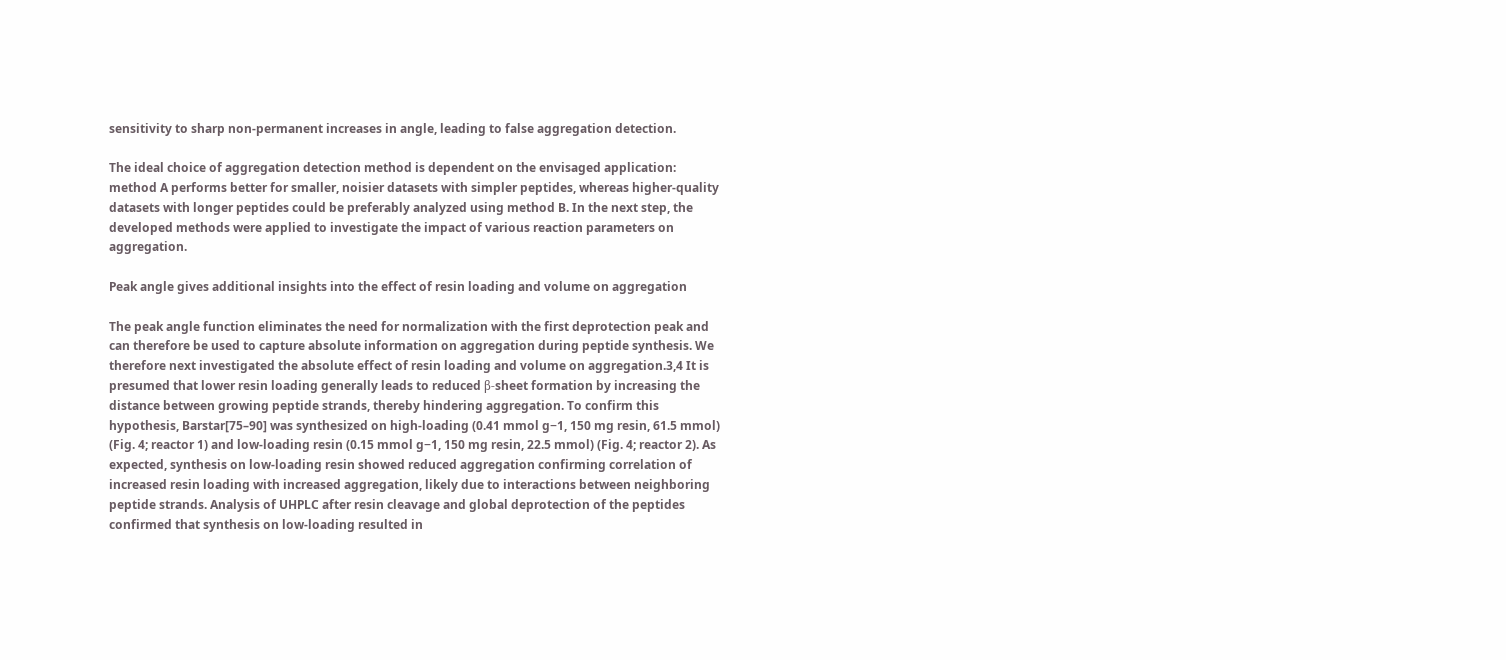sensitivity to sharp non-permanent increases in angle, leading to false aggregation detection.

The ideal choice of aggregation detection method is dependent on the envisaged application: method A performs better for smaller, noisier datasets with simpler peptides, whereas higher-quality datasets with longer peptides could be preferably analyzed using method B. In the next step, the developed methods were applied to investigate the impact of various reaction parameters on aggregation.

Peak angle gives additional insights into the effect of resin loading and volume on aggregation

The peak angle function eliminates the need for normalization with the first deprotection peak and can therefore be used to capture absolute information on aggregation during peptide synthesis. We therefore next investigated the absolute effect of resin loading and volume on aggregation.3,4 It is presumed that lower resin loading generally leads to reduced β-sheet formation by increasing the distance between growing peptide strands, thereby hindering aggregation. To confirm this hypothesis, Barstar[75–90] was synthesized on high-loading (0.41 mmol g−1, 150 mg resin, 61.5 mmol) (Fig. 4; reactor 1) and low-loading resin (0.15 mmol g−1, 150 mg resin, 22.5 mmol) (Fig. 4; reactor 2). As expected, synthesis on low-loading resin showed reduced aggregation confirming correlation of increased resin loading with increased aggregation, likely due to interactions between neighboring peptide strands. Analysis of UHPLC after resin cleavage and global deprotection of the peptides confirmed that synthesis on low-loading resulted in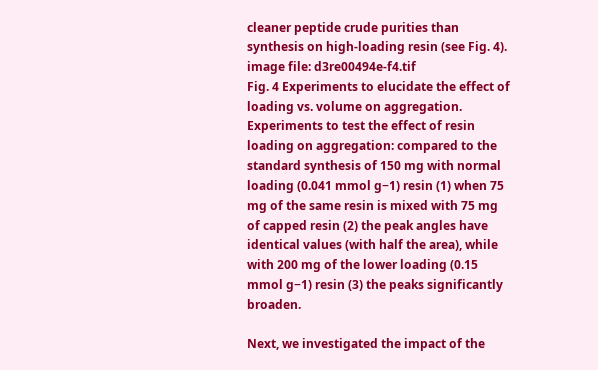cleaner peptide crude purities than synthesis on high-loading resin (see Fig. 4).
image file: d3re00494e-f4.tif
Fig. 4 Experiments to elucidate the effect of loading vs. volume on aggregation. Experiments to test the effect of resin loading on aggregation: compared to the standard synthesis of 150 mg with normal loading (0.041 mmol g−1) resin (1) when 75 mg of the same resin is mixed with 75 mg of capped resin (2) the peak angles have identical values (with half the area), while with 200 mg of the lower loading (0.15 mmol g−1) resin (3) the peaks significantly broaden.

Next, we investigated the impact of the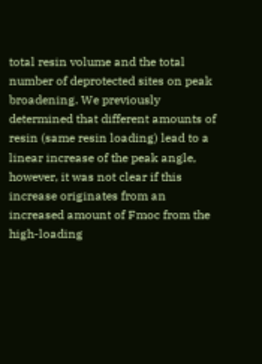total resin volume and the total number of deprotected sites on peak broadening. We previously determined that different amounts of resin (same resin loading) lead to a linear increase of the peak angle, however, it was not clear if this increase originates from an increased amount of Fmoc from the high-loading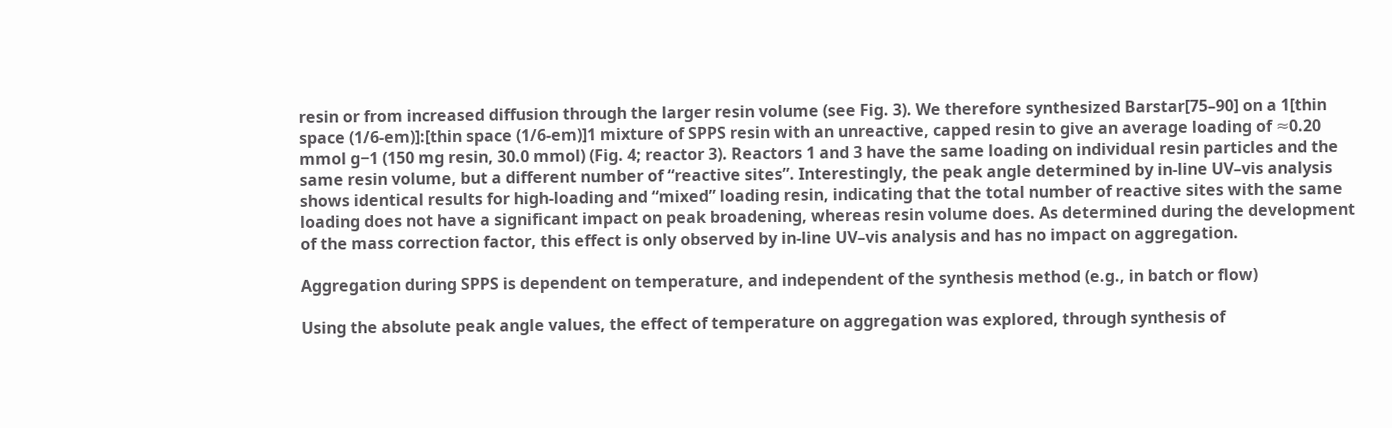resin or from increased diffusion through the larger resin volume (see Fig. 3). We therefore synthesized Barstar[75–90] on a 1[thin space (1/6-em)]:[thin space (1/6-em)]1 mixture of SPPS resin with an unreactive, capped resin to give an average loading of ≈0.20 mmol g−1 (150 mg resin, 30.0 mmol) (Fig. 4; reactor 3). Reactors 1 and 3 have the same loading on individual resin particles and the same resin volume, but a different number of “reactive sites”. Interestingly, the peak angle determined by in-line UV–vis analysis shows identical results for high-loading and “mixed” loading resin, indicating that the total number of reactive sites with the same loading does not have a significant impact on peak broadening, whereas resin volume does. As determined during the development of the mass correction factor, this effect is only observed by in-line UV–vis analysis and has no impact on aggregation.

Aggregation during SPPS is dependent on temperature, and independent of the synthesis method (e.g., in batch or flow)

Using the absolute peak angle values, the effect of temperature on aggregation was explored, through synthesis of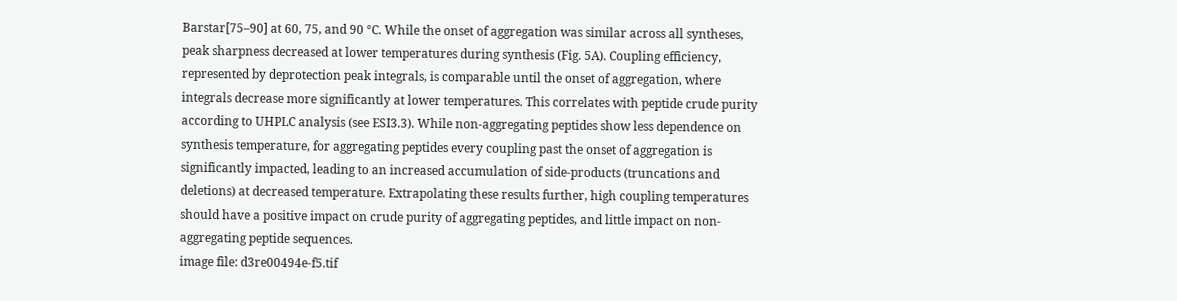Barstar[75–90] at 60, 75, and 90 °C. While the onset of aggregation was similar across all syntheses, peak sharpness decreased at lower temperatures during synthesis (Fig. 5A). Coupling efficiency, represented by deprotection peak integrals, is comparable until the onset of aggregation, where integrals decrease more significantly at lower temperatures. This correlates with peptide crude purity according to UHPLC analysis (see ESI3.3). While non-aggregating peptides show less dependence on synthesis temperature, for aggregating peptides every coupling past the onset of aggregation is significantly impacted, leading to an increased accumulation of side-products (truncations and deletions) at decreased temperature. Extrapolating these results further, high coupling temperatures should have a positive impact on crude purity of aggregating peptides, and little impact on non-aggregating peptide sequences.
image file: d3re00494e-f5.tif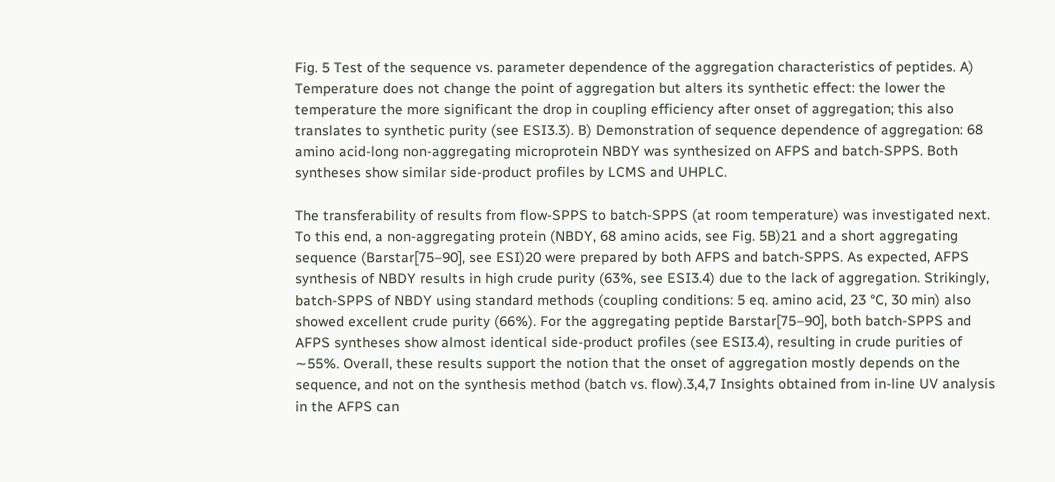Fig. 5 Test of the sequence vs. parameter dependence of the aggregation characteristics of peptides. A) Temperature does not change the point of aggregation but alters its synthetic effect: the lower the temperature the more significant the drop in coupling efficiency after onset of aggregation; this also translates to synthetic purity (see ESI3.3). B) Demonstration of sequence dependence of aggregation: 68 amino acid-long non-aggregating microprotein NBDY was synthesized on AFPS and batch-SPPS. Both syntheses show similar side-product profiles by LCMS and UHPLC.

The transferability of results from flow-SPPS to batch-SPPS (at room temperature) was investigated next. To this end, a non-aggregating protein (NBDY, 68 amino acids, see Fig. 5B)21 and a short aggregating sequence (Barstar[75–90], see ESI)20 were prepared by both AFPS and batch-SPPS. As expected, AFPS synthesis of NBDY results in high crude purity (63%, see ESI3.4) due to the lack of aggregation. Strikingly, batch-SPPS of NBDY using standard methods (coupling conditions: 5 eq. amino acid, 23 °C, 30 min) also showed excellent crude purity (66%). For the aggregating peptide Barstar[75–90], both batch-SPPS and AFPS syntheses show almost identical side-product profiles (see ESI3.4), resulting in crude purities of ∼55%. Overall, these results support the notion that the onset of aggregation mostly depends on the sequence, and not on the synthesis method (batch vs. flow).3,4,7 Insights obtained from in-line UV analysis in the AFPS can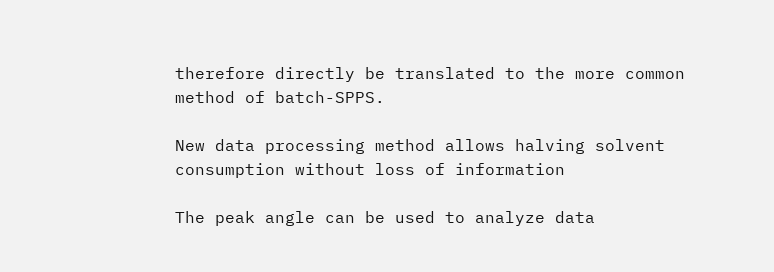therefore directly be translated to the more common method of batch-SPPS.

New data processing method allows halving solvent consumption without loss of information

The peak angle can be used to analyze data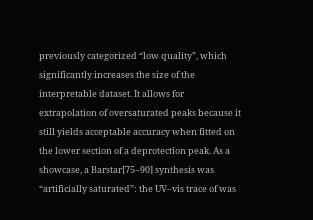previously categorized “low quality”, which significantly increases the size of the interpretable dataset. It allows for extrapolation of oversaturated peaks because it still yields acceptable accuracy when fitted on the lower section of a deprotection peak. As a showcase, a Barstar[75–90] synthesis was “artificially saturated”: the UV–vis trace of was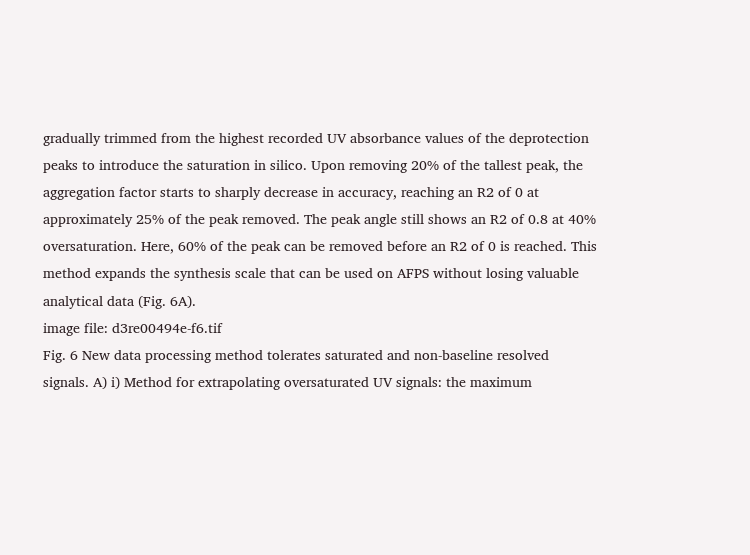gradually trimmed from the highest recorded UV absorbance values of the deprotection peaks to introduce the saturation in silico. Upon removing 20% of the tallest peak, the aggregation factor starts to sharply decrease in accuracy, reaching an R2 of 0 at approximately 25% of the peak removed. The peak angle still shows an R2 of 0.8 at 40% oversaturation. Here, 60% of the peak can be removed before an R2 of 0 is reached. This method expands the synthesis scale that can be used on AFPS without losing valuable analytical data (Fig. 6A).
image file: d3re00494e-f6.tif
Fig. 6 New data processing method tolerates saturated and non-baseline resolved signals. A) i) Method for extrapolating oversaturated UV signals: the maximum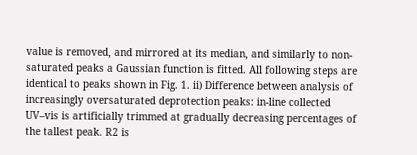value is removed, and mirrored at its median, and similarly to non-saturated peaks a Gaussian function is fitted. All following steps are identical to peaks shown in Fig. 1. ii) Difference between analysis of increasingly oversaturated deprotection peaks: in-line collected UV–vis is artificially trimmed at gradually decreasing percentages of the tallest peak. R2 is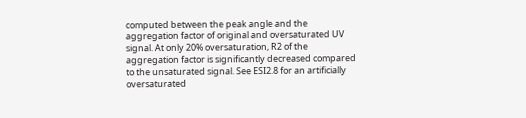computed between the peak angle and the aggregation factor of original and oversaturated UV signal. At only 20% oversaturation, R2 of the aggregation factor is significantly decreased compared to the unsaturated signal. See ESI2.8 for an artificially oversaturated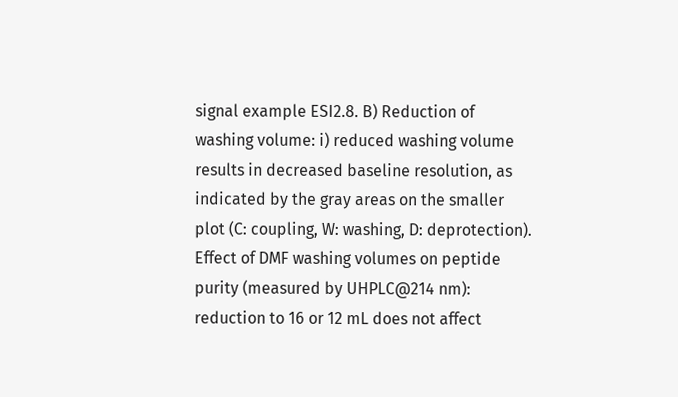signal example ESI2.8. B) Reduction of washing volume: i) reduced washing volume results in decreased baseline resolution, as indicated by the gray areas on the smaller plot (C: coupling, W: washing, D: deprotection). Effect of DMF washing volumes on peptide purity (measured by UHPLC@214 nm): reduction to 16 or 12 mL does not affect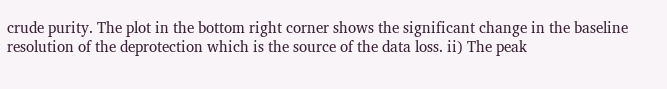crude purity. The plot in the bottom right corner shows the significant change in the baseline resolution of the deprotection which is the source of the data loss. ii) The peak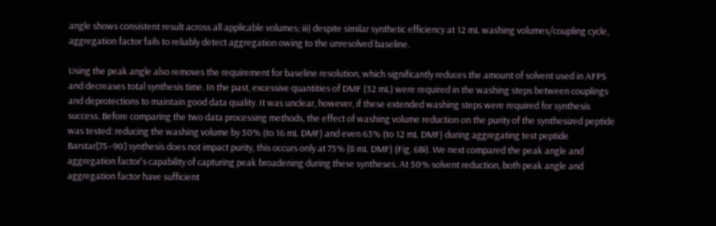angle shows consistent result across all applicable volumes; iii) despite similar synthetic efficiency at 12 mL washing volumes/coupling cycle, aggregation factor fails to reliably detect aggregation owing to the unresolved baseline.

Using the peak angle also removes the requirement for baseline resolution, which significantly reduces the amount of solvent used in AFPS and decreases total synthesis time. In the past, excessive quantities of DMF (32 mL) were required in the washing steps between couplings and deprotections to maintain good data quality. It was unclear, however, if these extended washing steps were required for synthesis success. Before comparing the two data processing methods, the effect of washing volume reduction on the purity of the synthesized peptide was tested: reducing the washing volume by 50% (to 16 mL DMF) and even 63% (to 12 mL DMF) during aggregating test peptide Barstar[75–90] synthesis does not impact purity, this occurs only at 75% (8 mL DMF) (Fig. 6Bi). We next compared the peak angle and aggregation factor's capability of capturing peak broadening during these syntheses. At 50% solvent reduction, both peak angle and aggregation factor have sufficient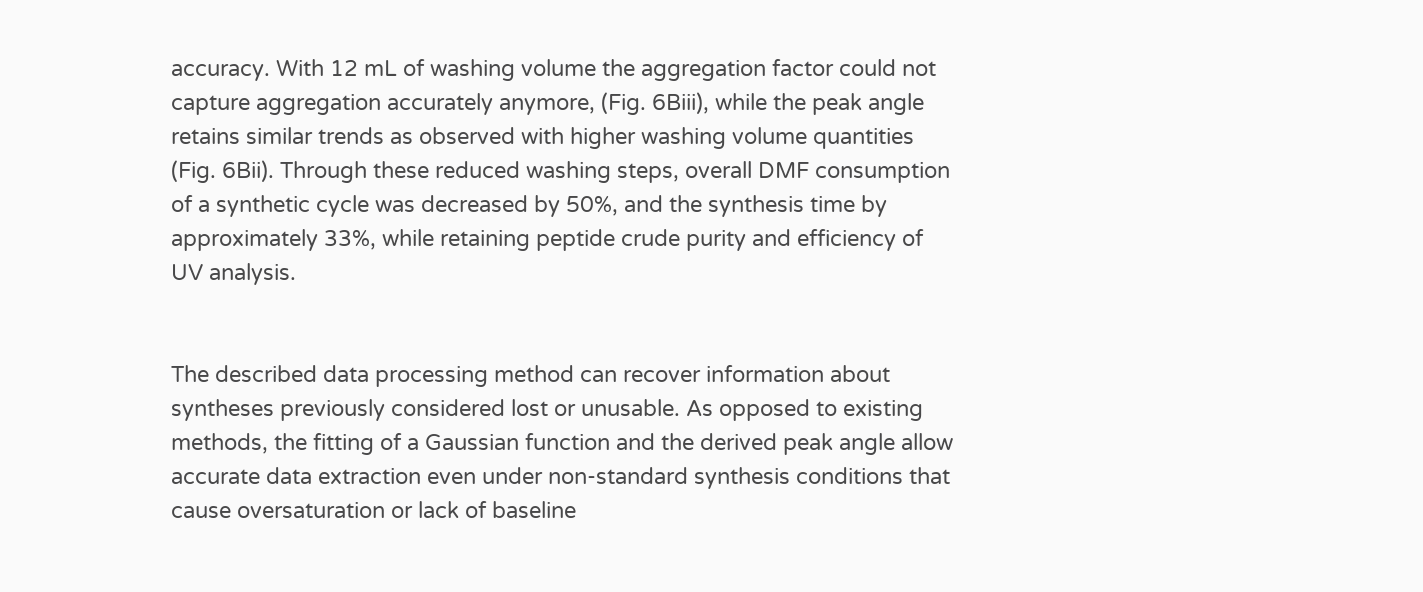accuracy. With 12 mL of washing volume the aggregation factor could not capture aggregation accurately anymore, (Fig. 6Biii), while the peak angle retains similar trends as observed with higher washing volume quantities (Fig. 6Bii). Through these reduced washing steps, overall DMF consumption of a synthetic cycle was decreased by 50%, and the synthesis time by approximately 33%, while retaining peptide crude purity and efficiency of UV analysis.


The described data processing method can recover information about syntheses previously considered lost or unusable. As opposed to existing methods, the fitting of a Gaussian function and the derived peak angle allow accurate data extraction even under non-standard synthesis conditions that cause oversaturation or lack of baseline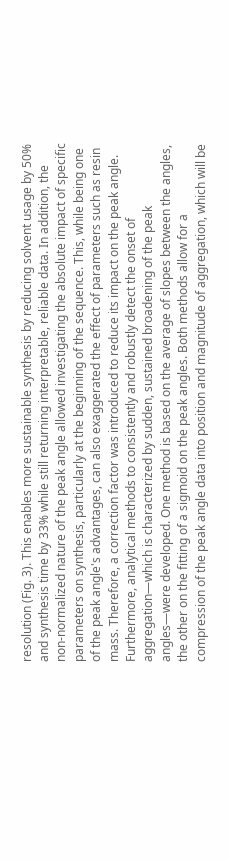resolution (Fig. 3). This enables more sustainable synthesis by reducing solvent usage by 50% and synthesis time by 33% while still returning interpretable, reliable data. In addition, the non-normalized nature of the peak angle allowed investigating the absolute impact of specific parameters on synthesis, particularly at the beginning of the sequence. This, while being one of the peak angle's advantages, can also exaggerated the effect of parameters such as resin mass. Therefore, a correction factor was introduced to reduce its impact on the peak angle. Furthermore, analytical methods to consistently and robustly detect the onset of aggregation—which is characterized by sudden, sustained broadening of the peak angles—were developed. One method is based on the average of slopes between the angles, the other on the fitting of a sigmoid on the peak angles. Both methods allow for a compression of the peak angle data into position and magnitude of aggregation, which will be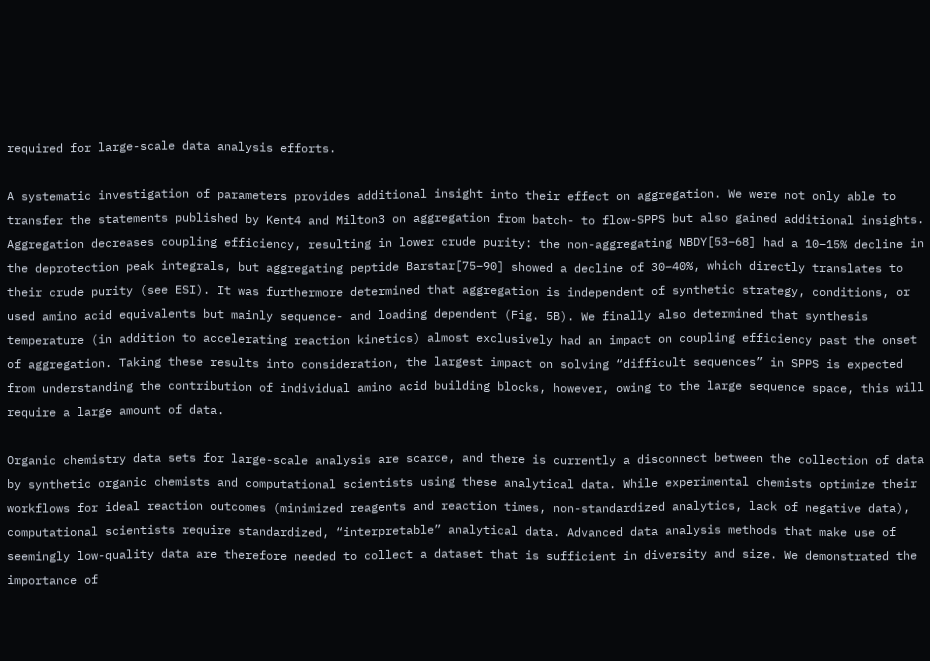required for large-scale data analysis efforts.

A systematic investigation of parameters provides additional insight into their effect on aggregation. We were not only able to transfer the statements published by Kent4 and Milton3 on aggregation from batch- to flow-SPPS but also gained additional insights. Aggregation decreases coupling efficiency, resulting in lower crude purity: the non-aggregating NBDY[53–68] had a 10–15% decline in the deprotection peak integrals, but aggregating peptide Barstar[75–90] showed a decline of 30–40%, which directly translates to their crude purity (see ESI). It was furthermore determined that aggregation is independent of synthetic strategy, conditions, or used amino acid equivalents but mainly sequence- and loading dependent (Fig. 5B). We finally also determined that synthesis temperature (in addition to accelerating reaction kinetics) almost exclusively had an impact on coupling efficiency past the onset of aggregation. Taking these results into consideration, the largest impact on solving “difficult sequences” in SPPS is expected from understanding the contribution of individual amino acid building blocks, however, owing to the large sequence space, this will require a large amount of data.

Organic chemistry data sets for large-scale analysis are scarce, and there is currently a disconnect between the collection of data by synthetic organic chemists and computational scientists using these analytical data. While experimental chemists optimize their workflows for ideal reaction outcomes (minimized reagents and reaction times, non-standardized analytics, lack of negative data), computational scientists require standardized, “interpretable” analytical data. Advanced data analysis methods that make use of seemingly low-quality data are therefore needed to collect a dataset that is sufficient in diversity and size. We demonstrated the importance of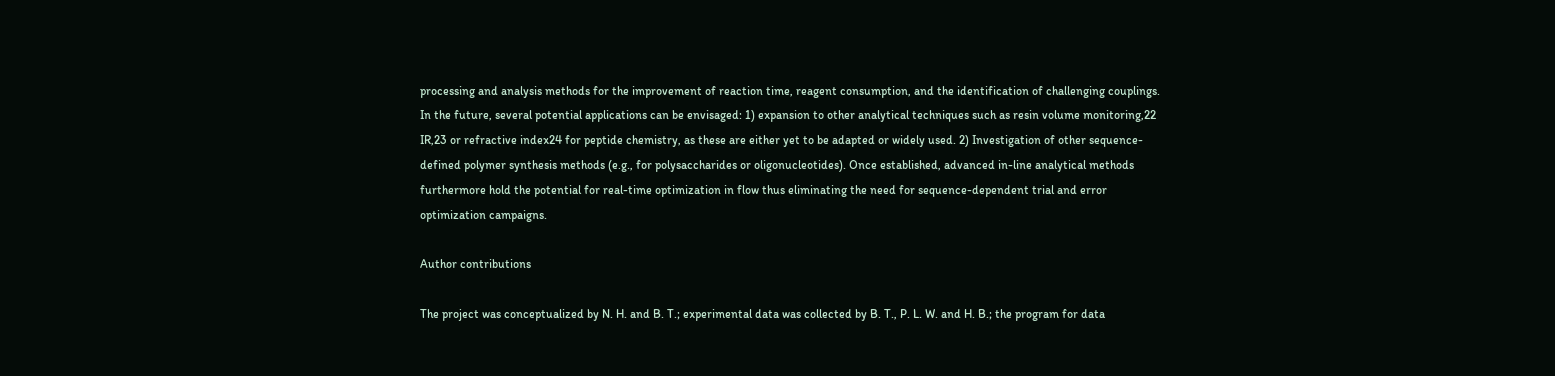processing and analysis methods for the improvement of reaction time, reagent consumption, and the identification of challenging couplings. In the future, several potential applications can be envisaged: 1) expansion to other analytical techniques such as resin volume monitoring,22 IR,23 or refractive index24 for peptide chemistry, as these are either yet to be adapted or widely used. 2) Investigation of other sequence-defined polymer synthesis methods (e.g., for polysaccharides or oligonucleotides). Once established, advanced in-line analytical methods furthermore hold the potential for real-time optimization in flow thus eliminating the need for sequence-dependent trial and error optimization campaigns.

Author contributions

The project was conceptualized by N. H. and B. T.; experimental data was collected by B. T., P. L. W. and H. B.; the program for data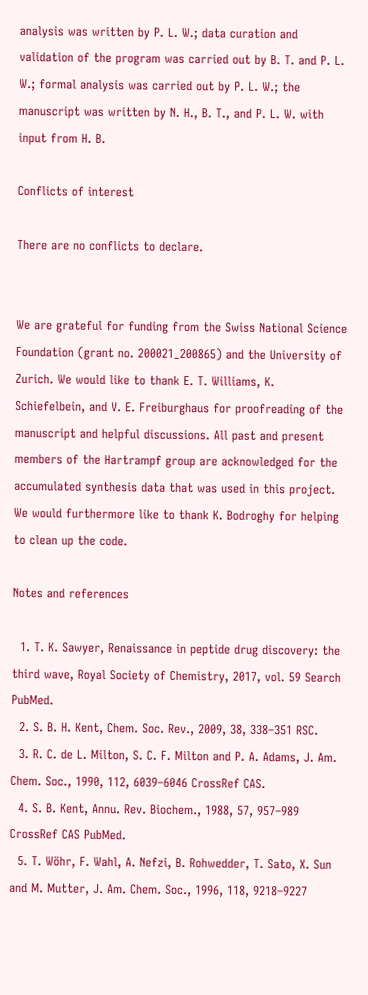analysis was written by P. L. W.; data curation and validation of the program was carried out by B. T. and P. L. W.; formal analysis was carried out by P. L. W.; the manuscript was written by N. H., B. T., and P. L. W. with input from H. B.

Conflicts of interest

There are no conflicts to declare.


We are grateful for funding from the Swiss National Science Foundation (grant no. 200021_200865) and the University of Zurich. We would like to thank E. T. Williams, K. Schiefelbein, and V. E. Freiburghaus for proofreading of the manuscript and helpful discussions. All past and present members of the Hartrampf group are acknowledged for the accumulated synthesis data that was used in this project. We would furthermore like to thank K. Bodroghy for helping to clean up the code.

Notes and references

  1. T. K. Sawyer, Renaissance in peptide drug discovery: the third wave, Royal Society of Chemistry, 2017, vol. 59 Search PubMed.
  2. S. B. H. Kent, Chem. Soc. Rev., 2009, 38, 338–351 RSC.
  3. R. C. de L. Milton, S. C. F. Milton and P. A. Adams, J. Am. Chem. Soc., 1990, 112, 6039–6046 CrossRef CAS.
  4. S. B. Kent, Annu. Rev. Biochem., 1988, 57, 957–989 CrossRef CAS PubMed.
  5. T. Wöhr, F. Wahl, A. Nefzi, B. Rohwedder, T. Sato, X. Sun and M. Mutter, J. Am. Chem. Soc., 1996, 118, 9218–9227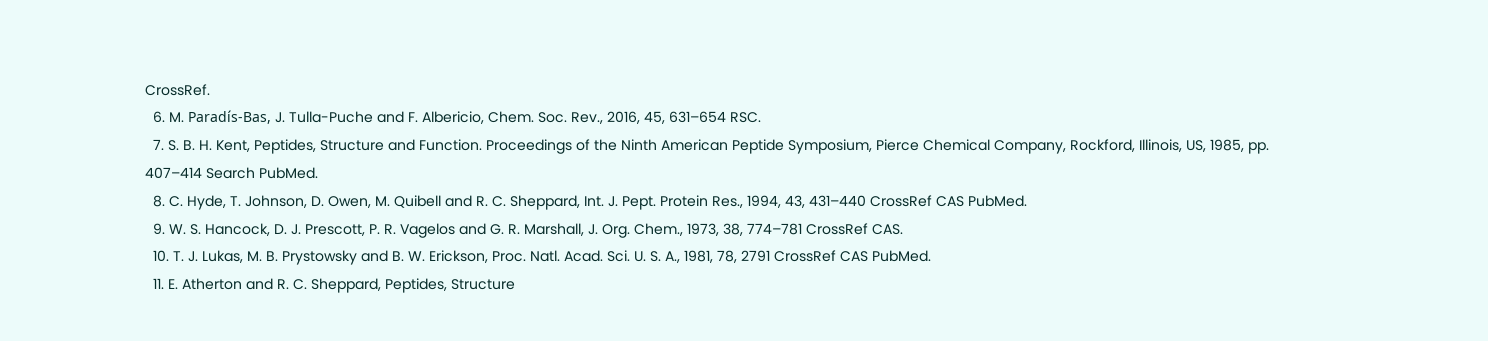CrossRef.
  6. M. Paradís-Bas, J. Tulla-Puche and F. Albericio, Chem. Soc. Rev., 2016, 45, 631–654 RSC.
  7. S. B. H. Kent, Peptides, Structure and Function. Proceedings of the Ninth American Peptide Symposium, Pierce Chemical Company, Rockford, Illinois, US, 1985, pp. 407–414 Search PubMed.
  8. C. Hyde, T. Johnson, D. Owen, M. Quibell and R. C. Sheppard, Int. J. Pept. Protein Res., 1994, 43, 431–440 CrossRef CAS PubMed.
  9. W. S. Hancock, D. J. Prescott, P. R. Vagelos and G. R. Marshall, J. Org. Chem., 1973, 38, 774–781 CrossRef CAS.
  10. T. J. Lukas, M. B. Prystowsky and B. W. Erickson, Proc. Natl. Acad. Sci. U. S. A., 1981, 78, 2791 CrossRef CAS PubMed.
  11. E. Atherton and R. C. Sheppard, Peptides, Structure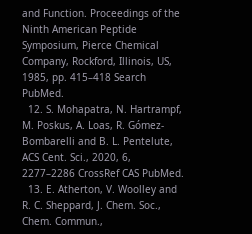and Function. Proceedings of the Ninth American Peptide Symposium, Pierce Chemical Company, Rockford, Illinois, US, 1985, pp. 415–418 Search PubMed.
  12. S. Mohapatra, N. Hartrampf, M. Poskus, A. Loas, R. Gómez-Bombarelli and B. L. Pentelute, ACS Cent. Sci., 2020, 6, 2277–2286 CrossRef CAS PubMed.
  13. E. Atherton, V. Woolley and R. C. Sheppard, J. Chem. Soc., Chem. Commun.,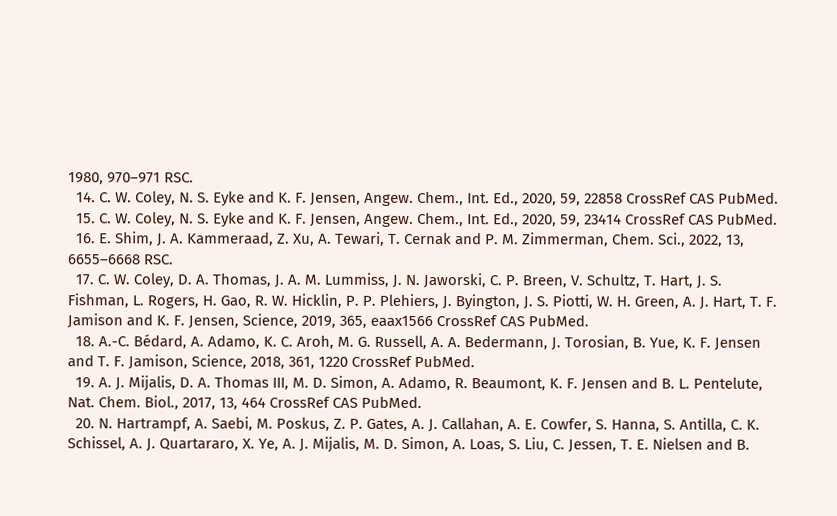1980, 970–971 RSC.
  14. C. W. Coley, N. S. Eyke and K. F. Jensen, Angew. Chem., Int. Ed., 2020, 59, 22858 CrossRef CAS PubMed.
  15. C. W. Coley, N. S. Eyke and K. F. Jensen, Angew. Chem., Int. Ed., 2020, 59, 23414 CrossRef CAS PubMed.
  16. E. Shim, J. A. Kammeraad, Z. Xu, A. Tewari, T. Cernak and P. M. Zimmerman, Chem. Sci., 2022, 13, 6655–6668 RSC.
  17. C. W. Coley, D. A. Thomas, J. A. M. Lummiss, J. N. Jaworski, C. P. Breen, V. Schultz, T. Hart, J. S. Fishman, L. Rogers, H. Gao, R. W. Hicklin, P. P. Plehiers, J. Byington, J. S. Piotti, W. H. Green, A. J. Hart, T. F. Jamison and K. F. Jensen, Science, 2019, 365, eaax1566 CrossRef CAS PubMed.
  18. A.-C. Bédard, A. Adamo, K. C. Aroh, M. G. Russell, A. A. Bedermann, J. Torosian, B. Yue, K. F. Jensen and T. F. Jamison, Science, 2018, 361, 1220 CrossRef PubMed.
  19. A. J. Mijalis, D. A. Thomas III, M. D. Simon, A. Adamo, R. Beaumont, K. F. Jensen and B. L. Pentelute, Nat. Chem. Biol., 2017, 13, 464 CrossRef CAS PubMed.
  20. N. Hartrampf, A. Saebi, M. Poskus, Z. P. Gates, A. J. Callahan, A. E. Cowfer, S. Hanna, S. Antilla, C. K. Schissel, A. J. Quartararo, X. Ye, A. J. Mijalis, M. D. Simon, A. Loas, S. Liu, C. Jessen, T. E. Nielsen and B.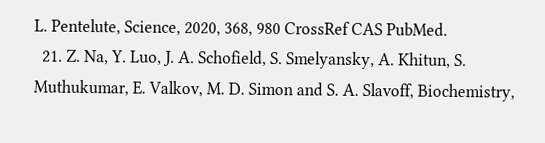L. Pentelute, Science, 2020, 368, 980 CrossRef CAS PubMed.
  21. Z. Na, Y. Luo, J. A. Schofield, S. Smelyansky, A. Khitun, S. Muthukumar, E. Valkov, M. D. Simon and S. A. Slavoff, Biochemistry,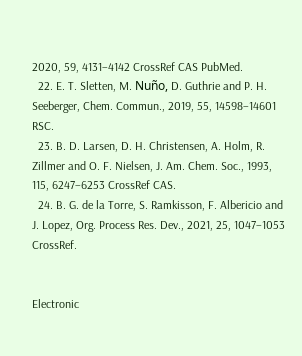2020, 59, 4131–4142 CrossRef CAS PubMed.
  22. E. T. Sletten, M. Nuño, D. Guthrie and P. H. Seeberger, Chem. Commun., 2019, 55, 14598–14601 RSC.
  23. B. D. Larsen, D. H. Christensen, A. Holm, R. Zillmer and O. F. Nielsen, J. Am. Chem. Soc., 1993, 115, 6247–6253 CrossRef CAS.
  24. B. G. de la Torre, S. Ramkisson, F. Albericio and J. Lopez, Org. Process Res. Dev., 2021, 25, 1047–1053 CrossRef.


Electronic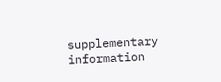supplementary information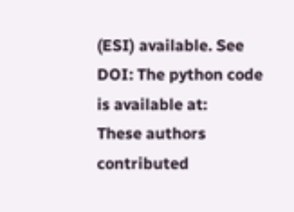(ESI) available. See DOI: The python code is available at:
These authors contributed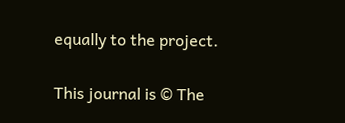equally to the project.

This journal is © The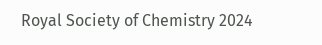Royal Society of Chemistry 2024